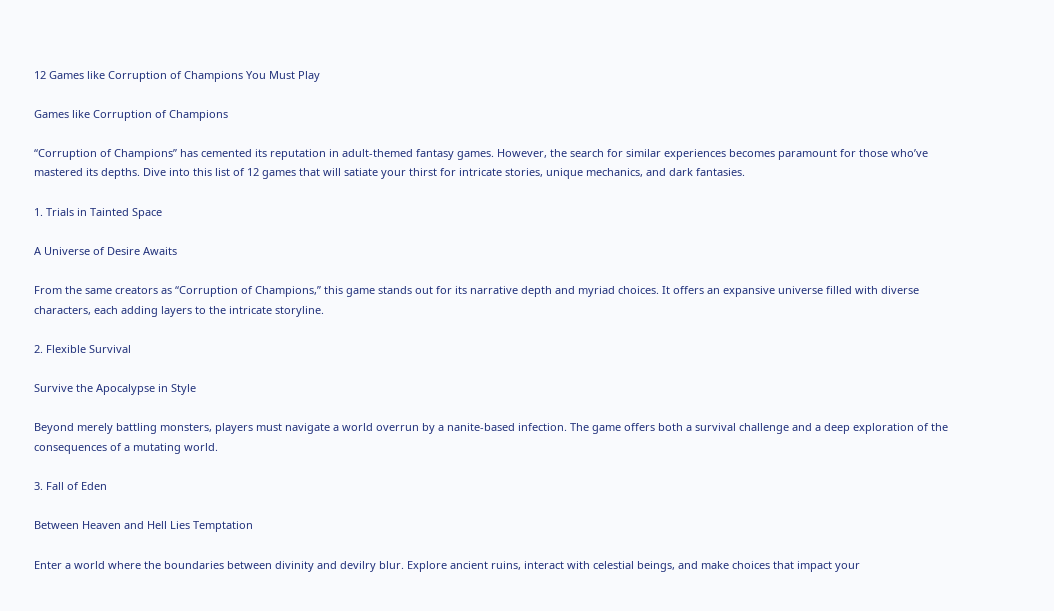12 Games like Corruption of Champions You Must Play

Games like Corruption of Champions

“Corruption of Champions” has cemented its reputation in adult-themed fantasy games. However, the search for similar experiences becomes paramount for those who’ve mastered its depths. Dive into this list of 12 games that will satiate your thirst for intricate stories, unique mechanics, and dark fantasies.

1. Trials in Tainted Space

A Universe of Desire Awaits

From the same creators as “Corruption of Champions,” this game stands out for its narrative depth and myriad choices. It offers an expansive universe filled with diverse characters, each adding layers to the intricate storyline.

2. Flexible Survival

Survive the Apocalypse in Style

Beyond merely battling monsters, players must navigate a world overrun by a nanite-based infection. The game offers both a survival challenge and a deep exploration of the consequences of a mutating world.

3. Fall of Eden

Between Heaven and Hell Lies Temptation

Enter a world where the boundaries between divinity and devilry blur. Explore ancient ruins, interact with celestial beings, and make choices that impact your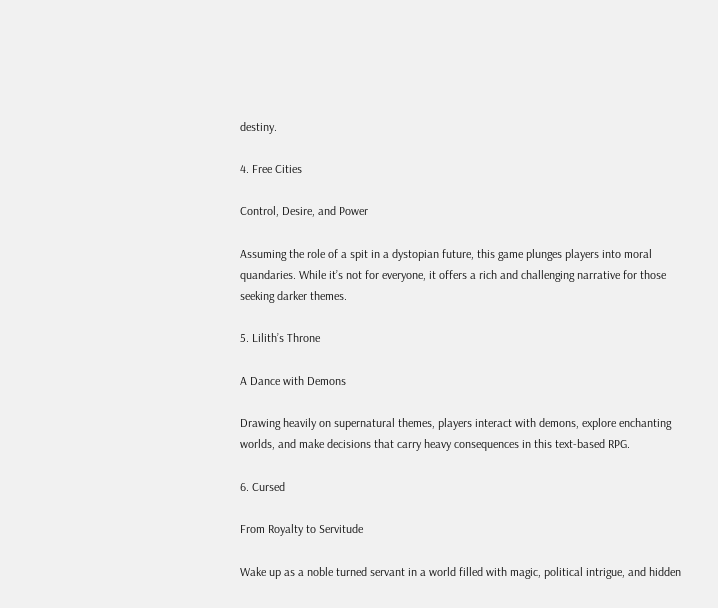destiny.

4. Free Cities

Control, Desire, and Power

Assuming the role of a spit in a dystopian future, this game plunges players into moral quandaries. While it’s not for everyone, it offers a rich and challenging narrative for those seeking darker themes.

5. Lilith’s Throne

A Dance with Demons

Drawing heavily on supernatural themes, players interact with demons, explore enchanting worlds, and make decisions that carry heavy consequences in this text-based RPG.

6. Cursed

From Royalty to Servitude

Wake up as a noble turned servant in a world filled with magic, political intrigue, and hidden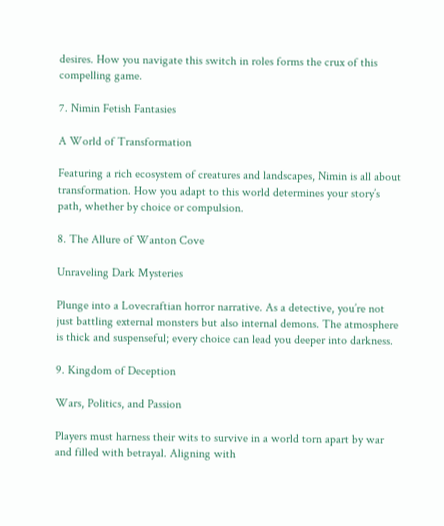desires. How you navigate this switch in roles forms the crux of this compelling game.

7. Nimin Fetish Fantasies

A World of Transformation

Featuring a rich ecosystem of creatures and landscapes, Nimin is all about transformation. How you adapt to this world determines your story’s path, whether by choice or compulsion.

8. The Allure of Wanton Cove

Unraveling Dark Mysteries

Plunge into a Lovecraftian horror narrative. As a detective, you’re not just battling external monsters but also internal demons. The atmosphere is thick and suspenseful; every choice can lead you deeper into darkness.

9. Kingdom of Deception

Wars, Politics, and Passion

Players must harness their wits to survive in a world torn apart by war and filled with betrayal. Aligning with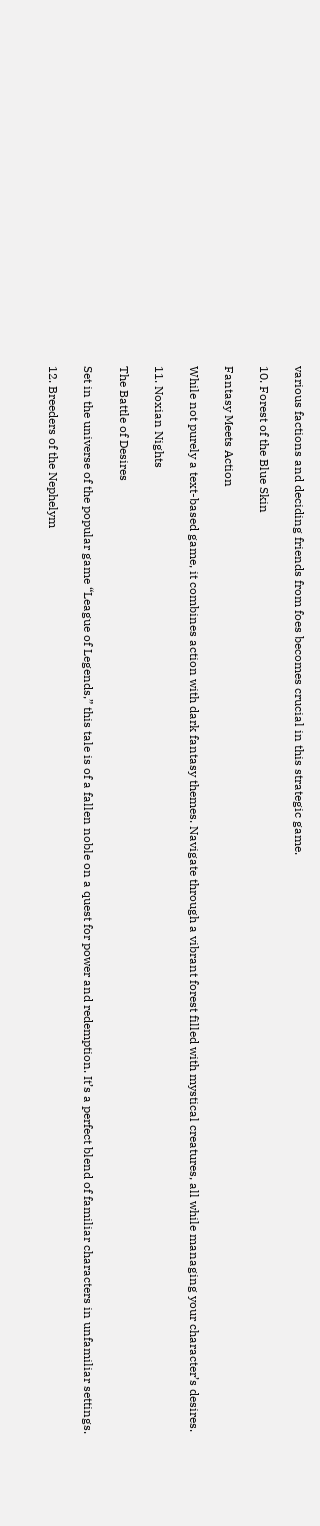various factions and deciding friends from foes becomes crucial in this strategic game.

10. Forest of the Blue Skin

Fantasy Meets Action

While not purely a text-based game, it combines action with dark fantasy themes. Navigate through a vibrant forest filled with mystical creatures, all while managing your character’s desires.

11. Noxian Nights

The Battle of Desires

Set in the universe of the popular game “League of Legends,” this tale is of a fallen noble on a quest for power and redemption. It’s a perfect blend of familiar characters in unfamiliar settings.

12. Breeders of the Nephelym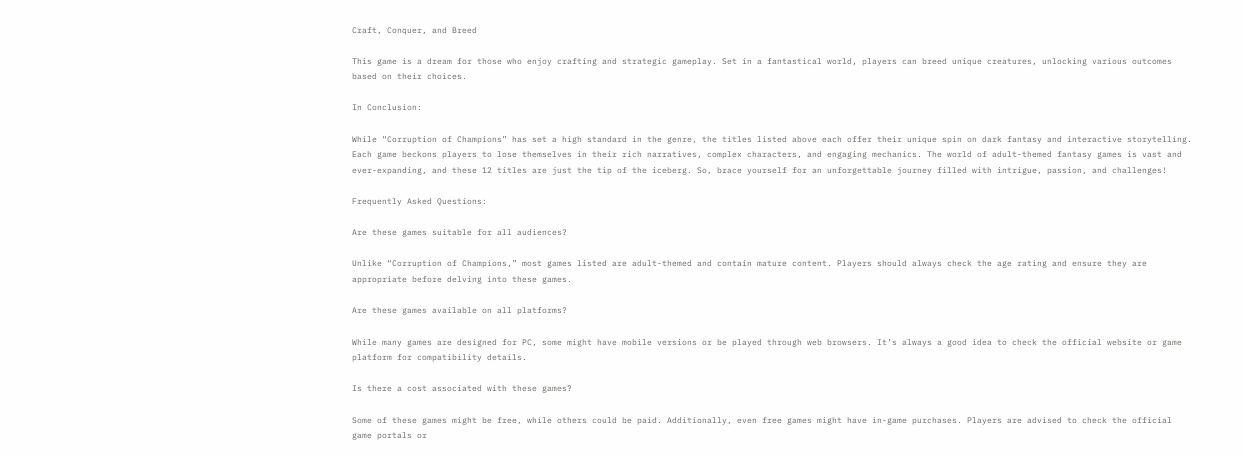Craft, Conquer, and Breed

This game is a dream for those who enjoy crafting and strategic gameplay. Set in a fantastical world, players can breed unique creatures, unlocking various outcomes based on their choices.

In Conclusion:

While “Corruption of Champions” has set a high standard in the genre, the titles listed above each offer their unique spin on dark fantasy and interactive storytelling. Each game beckons players to lose themselves in their rich narratives, complex characters, and engaging mechanics. The world of adult-themed fantasy games is vast and ever-expanding, and these 12 titles are just the tip of the iceberg. So, brace yourself for an unforgettable journey filled with intrigue, passion, and challenges!

Frequently Asked Questions:

Are these games suitable for all audiences?

Unlike “Corruption of Champions,” most games listed are adult-themed and contain mature content. Players should always check the age rating and ensure they are appropriate before delving into these games.

Are these games available on all platforms?

While many games are designed for PC, some might have mobile versions or be played through web browsers. It’s always a good idea to check the official website or game platform for compatibility details.

Is there a cost associated with these games?

Some of these games might be free, while others could be paid. Additionally, even free games might have in-game purchases. Players are advised to check the official game portals or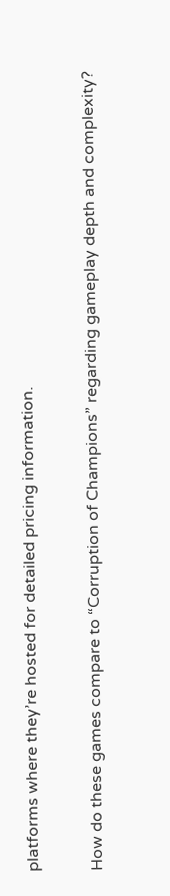platforms where they’re hosted for detailed pricing information.

How do these games compare to “Corruption of Champions” regarding gameplay depth and complexity?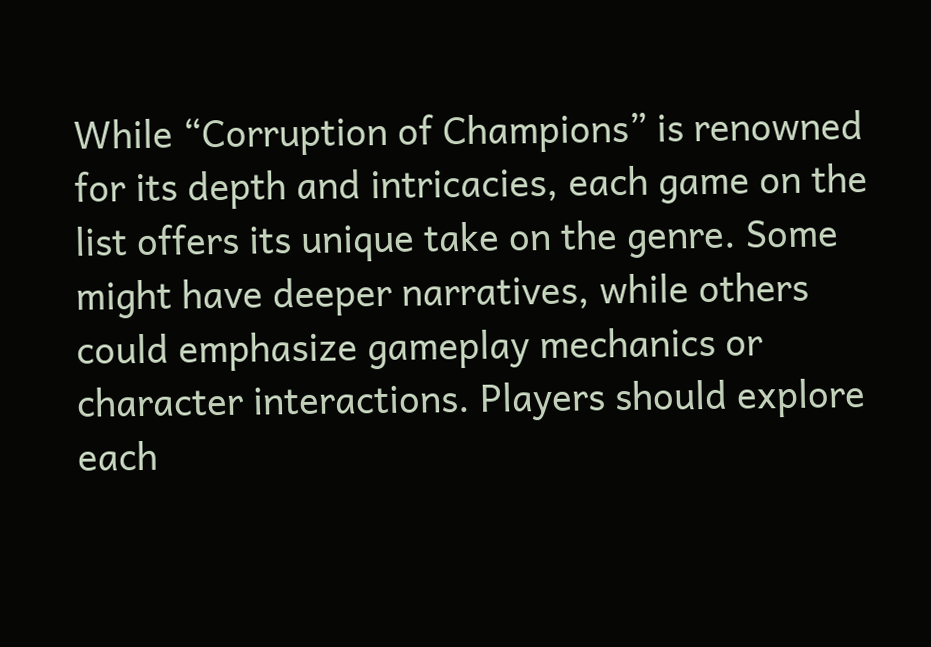While “Corruption of Champions” is renowned for its depth and intricacies, each game on the list offers its unique take on the genre. Some might have deeper narratives, while others could emphasize gameplay mechanics or character interactions. Players should explore each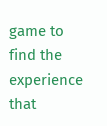game to find the experience that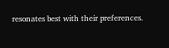resonates best with their preferences.